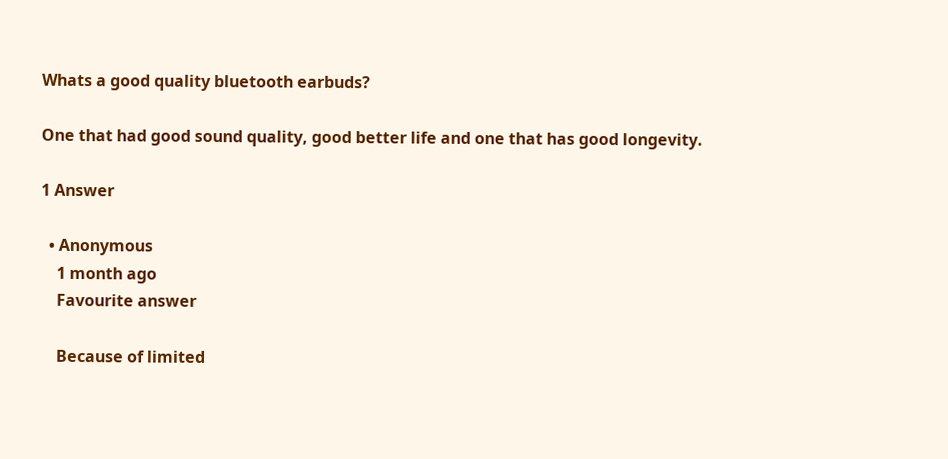Whats a good quality bluetooth earbuds?

One that had good sound quality, good better life and one that has good longevity.

1 Answer

  • Anonymous
    1 month ago
    Favourite answer

    Because of limited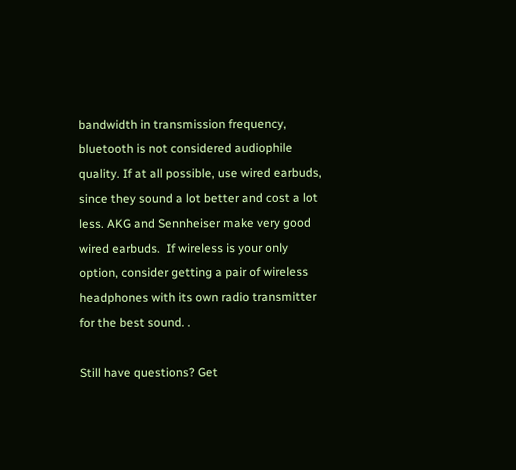bandwidth in transmission frequency, bluetooth is not considered audiophile quality. If at all possible, use wired earbuds, since they sound a lot better and cost a lot less. AKG and Sennheiser make very good wired earbuds.  If wireless is your only option, consider getting a pair of wireless headphones with its own radio transmitter for the best sound. .

Still have questions? Get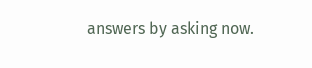answers by asking now.